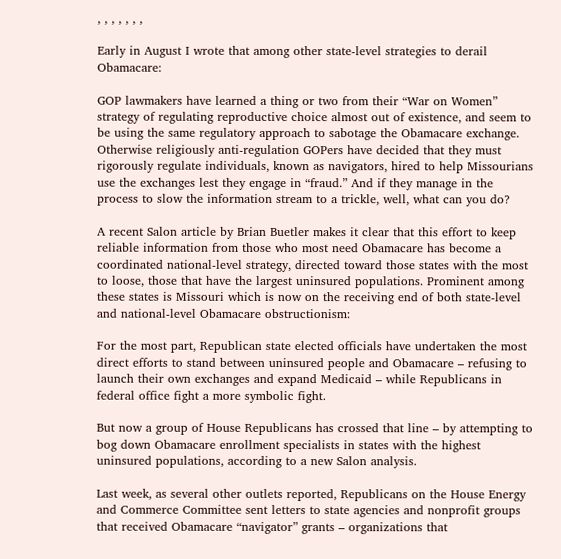, , , , , , ,

Early in August I wrote that among other state-level strategies to derail Obamacare:

GOP lawmakers have learned a thing or two from their “War on Women” strategy of regulating reproductive choice almost out of existence, and seem to be using the same regulatory approach to sabotage the Obamacare exchange. Otherwise religiously anti-regulation GOPers have decided that they must rigorously regulate individuals, known as navigators, hired to help Missourians use the exchanges lest they engage in “fraud.” And if they manage in the process to slow the information stream to a trickle, well, what can you do?

A recent Salon article by Brian Buetler makes it clear that this effort to keep reliable information from those who most need Obamacare has become a coordinated national-level strategy, directed toward those states with the most to loose, those that have the largest uninsured populations. Prominent among these states is Missouri which is now on the receiving end of both state-level and national-level Obamacare obstructionism:

For the most part, Republican state elected officials have undertaken the most direct efforts to stand between uninsured people and Obamacare – refusing to launch their own exchanges and expand Medicaid – while Republicans in federal office fight a more symbolic fight.

But now a group of House Republicans has crossed that line – by attempting to bog down Obamacare enrollment specialists in states with the highest uninsured populations, according to a new Salon analysis.

Last week, as several other outlets reported, Republicans on the House Energy and Commerce Committee sent letters to state agencies and nonprofit groups that received Obamacare “navigator” grants – organizations that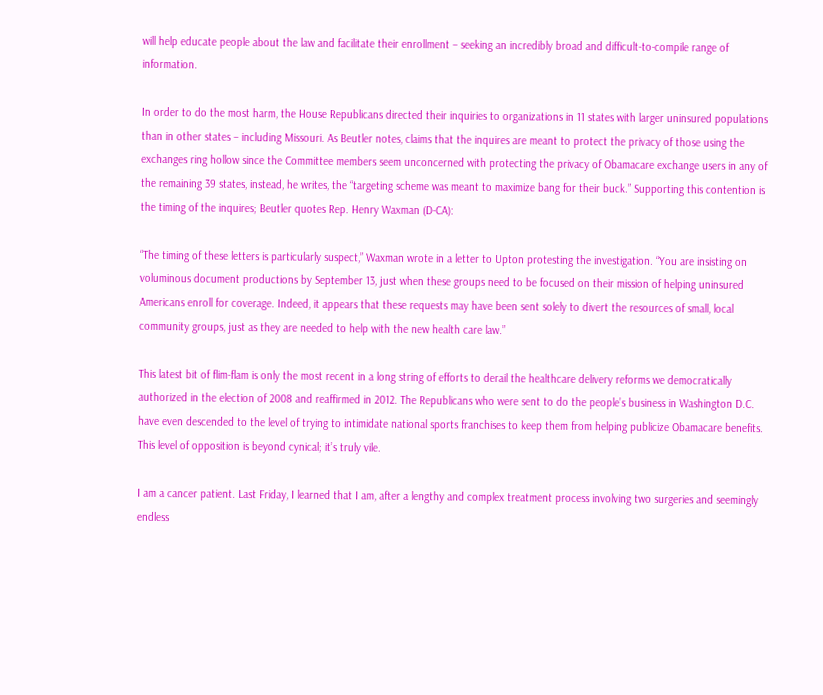will help educate people about the law and facilitate their enrollment – seeking an incredibly broad and difficult-to-compile range of information.

In order to do the most harm, the House Republicans directed their inquiries to organizations in 11 states with larger uninsured populations than in other states – including Missouri. As Beutler notes, claims that the inquires are meant to protect the privacy of those using the exchanges ring hollow since the Committee members seem unconcerned with protecting the privacy of Obamacare exchange users in any of the remaining 39 states, instead, he writes, the “targeting scheme was meant to maximize bang for their buck.” Supporting this contention is the timing of the inquires; Beutler quotes Rep. Henry Waxman (D-CA):

“The timing of these letters is particularly suspect,” Waxman wrote in a letter to Upton protesting the investigation. “You are insisting on voluminous document productions by September 13, just when these groups need to be focused on their mission of helping uninsured Americans enroll for coverage. Indeed, it appears that these requests may have been sent solely to divert the resources of small, local community groups, just as they are needed to help with the new health care law.”

This latest bit of flim-flam is only the most recent in a long string of efforts to derail the healthcare delivery reforms we democratically authorized in the election of 2008 and reaffirmed in 2012. The Republicans who were sent to do the people’s business in Washington D.C. have even descended to the level of trying to intimidate national sports franchises to keep them from helping publicize Obamacare benefits. This level of opposition is beyond cynical; it’s truly vile.

I am a cancer patient. Last Friday, I learned that I am, after a lengthy and complex treatment process involving two surgeries and seemingly endless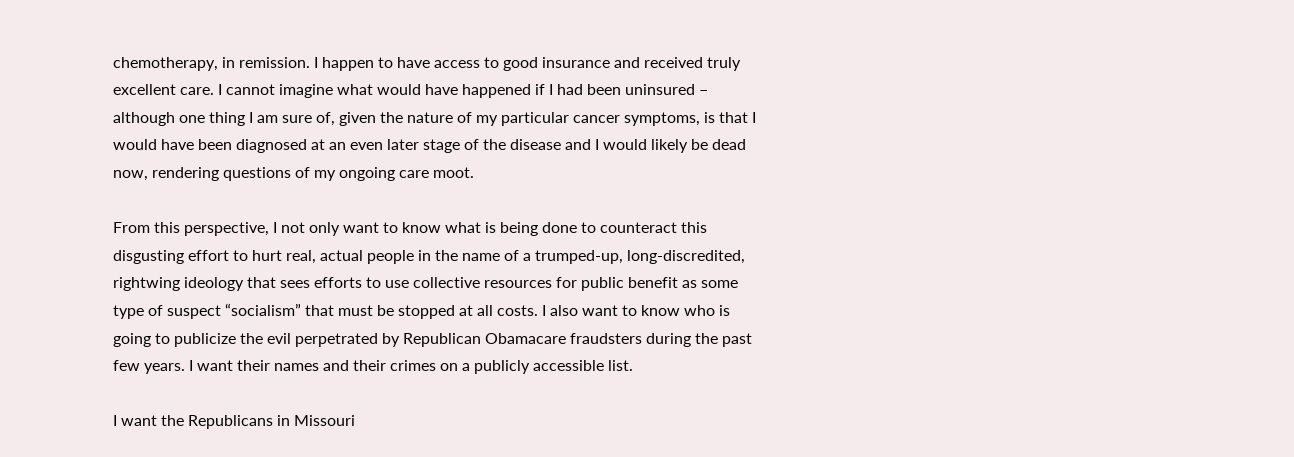chemotherapy, in remission. I happen to have access to good insurance and received truly excellent care. I cannot imagine what would have happened if I had been uninsured – although one thing I am sure of, given the nature of my particular cancer symptoms, is that I would have been diagnosed at an even later stage of the disease and I would likely be dead now, rendering questions of my ongoing care moot.

From this perspective, I not only want to know what is being done to counteract this disgusting effort to hurt real, actual people in the name of a trumped-up, long-discredited, rightwing ideology that sees efforts to use collective resources for public benefit as some type of suspect “socialism” that must be stopped at all costs. I also want to know who is going to publicize the evil perpetrated by Republican Obamacare fraudsters during the past few years. I want their names and their crimes on a publicly accessible list.

I want the Republicans in Missouri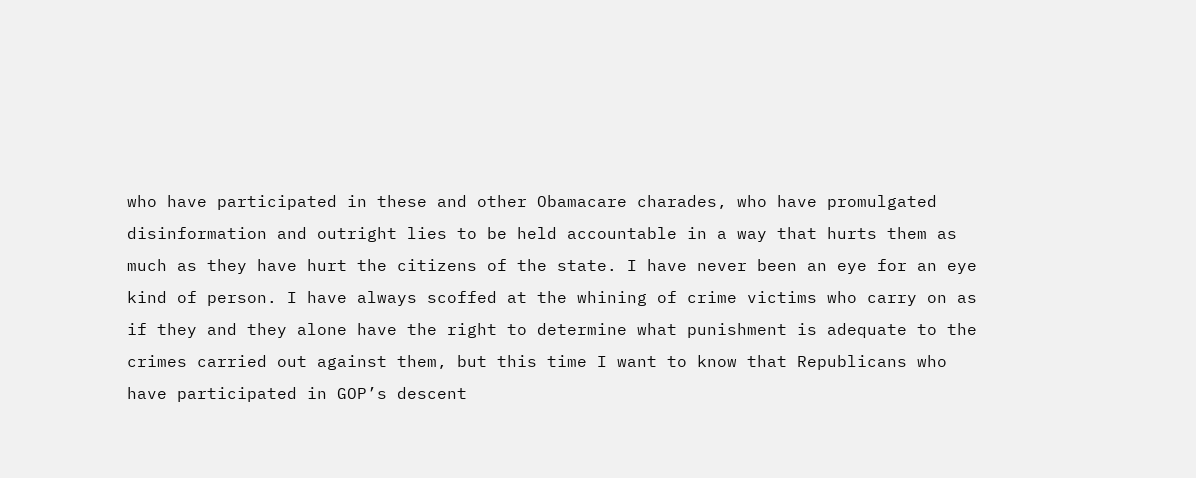who have participated in these and other Obamacare charades, who have promulgated disinformation and outright lies to be held accountable in a way that hurts them as much as they have hurt the citizens of the state. I have never been an eye for an eye kind of person. I have always scoffed at the whining of crime victims who carry on as if they and they alone have the right to determine what punishment is adequate to the crimes carried out against them, but this time I want to know that Republicans who have participated in GOP’s descent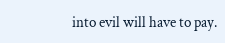into evil will have to pay.